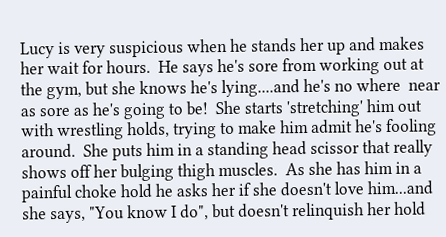Lucy is very suspicious when he stands her up and makes her wait for hours.  He says he's sore from working out at the gym, but she knows he's lying....and he's no where  near as sore as he's going to be!  She starts 'stretching' him out with wrestling holds, trying to make him admit he's fooling around.  She puts him in a standing head scissor that really shows off her bulging thigh muscles.  As she has him in a painful choke hold he asks her if she doesn't love him...and she says, "You know I do", but doesn't relinquish her hold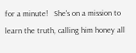for a minute!   She's on a mission to learn the truth, calling him honey all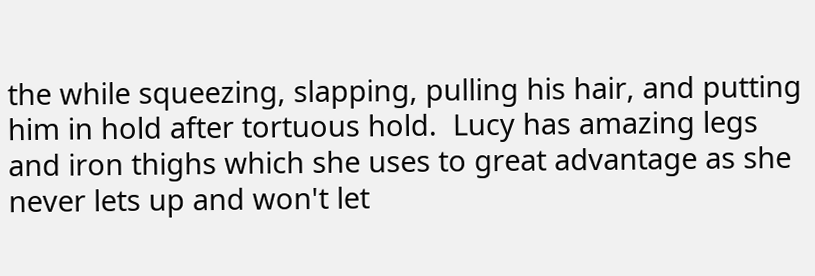the while squeezing, slapping, pulling his hair, and putting him in hold after tortuous hold.  Lucy has amazing legs  and iron thighs which she uses to great advantage as she never lets up and won't let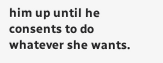him up until he consents to do whatever she wants.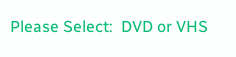Please Select:  DVD or VHS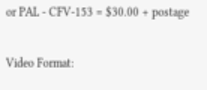or PAL - CFV-153 = $30.00 + postage

Video Format: